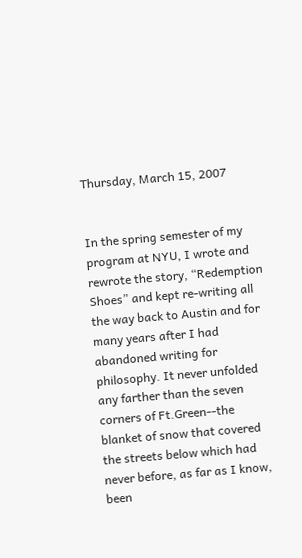Thursday, March 15, 2007


In the spring semester of my program at NYU, I wrote and rewrote the story, “Redemption Shoes” and kept re-writing all the way back to Austin and for many years after I had abandoned writing for philosophy. It never unfolded any farther than the seven corners of Ft.Green--the blanket of snow that covered the streets below which had never before, as far as I know, been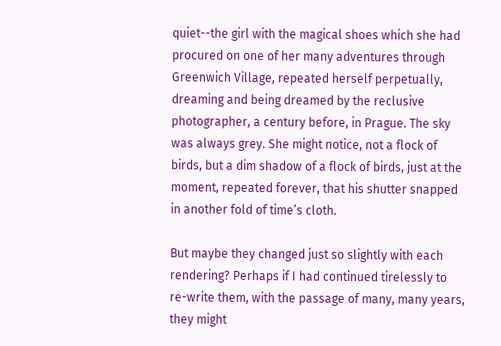quiet--the girl with the magical shoes which she had procured on one of her many adventures through Greenwich Village, repeated herself perpetually, dreaming and being dreamed by the reclusive photographer, a century before, in Prague. The sky was always grey. She might notice, not a flock of birds, but a dim shadow of a flock of birds, just at the moment, repeated forever, that his shutter snapped in another fold of time’s cloth.

But maybe they changed just so slightly with each rendering? Perhaps if I had continued tirelessly to re-write them, with the passage of many, many years, they might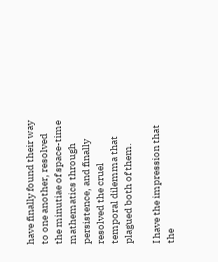have finally found their way to one another, resolved the minutiae of space-time mathematics through persistence, and finally resolved the cruel temporal dilemma that plagued both of them.

I have the impression that the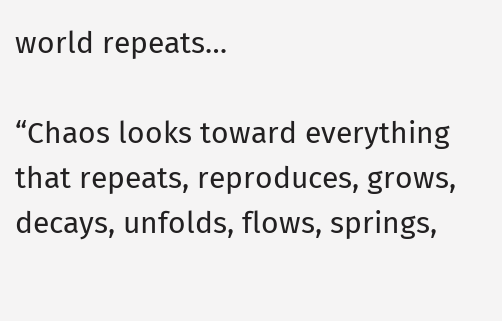world repeats…

“Chaos looks toward everything that repeats, reproduces, grows, decays, unfolds, flows, springs,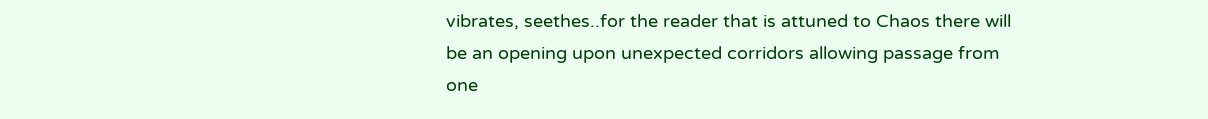vibrates, seethes..for the reader that is attuned to Chaos there will be an opening upon unexpected corridors allowing passage from one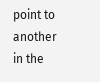point to another in the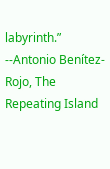labyrinth.”
--Antonio Benítez-Rojo, The Repeating Island